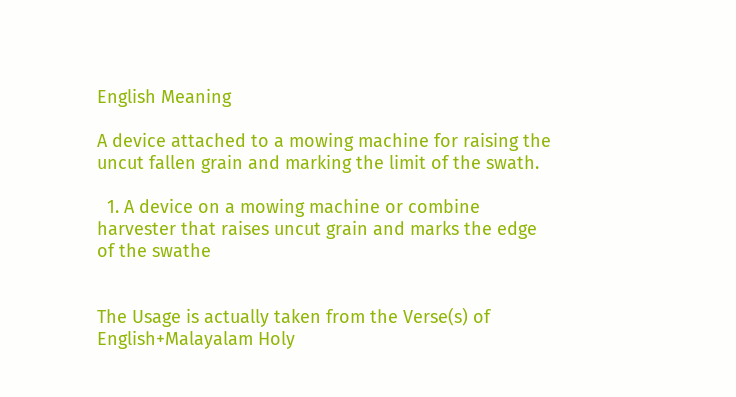English Meaning

A device attached to a mowing machine for raising the uncut fallen grain and marking the limit of the swath.

  1. A device on a mowing machine or combine harvester that raises uncut grain and marks the edge of the swathe


The Usage is actually taken from the Verse(s) of English+Malayalam Holy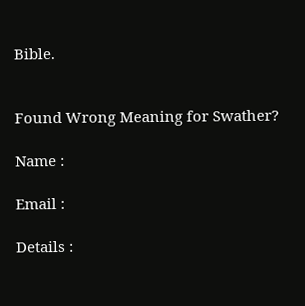Bible.


Found Wrong Meaning for Swather?

Name :

Email :

Details :